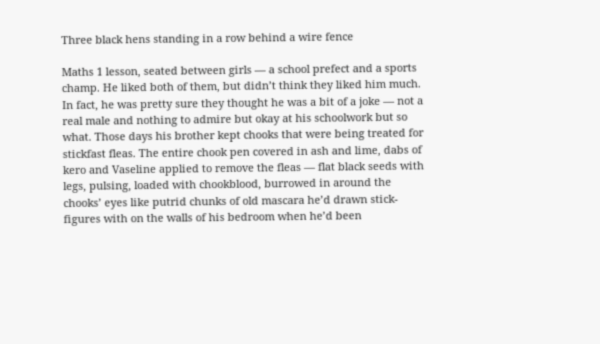Three black hens standing in a row behind a wire fence

Maths 1 lesson, seated between girls — a school prefect and a sports champ. He liked both of them, but didn’t think they liked him much. In fact, he was pretty sure they thought he was a bit of a joke — not a real male and nothing to admire but okay at his schoolwork but so what. Those days his brother kept chooks that were being treated for stickfast fleas. The entire chook pen covered in ash and lime, dabs of kero and Vaseline applied to remove the fleas — flat black seeds with legs, pulsing, loaded with chookblood, burrowed in around the chooks’ eyes like putrid chunks of old mascara he’d drawn stick-figures with on the walls of his bedroom when he’d been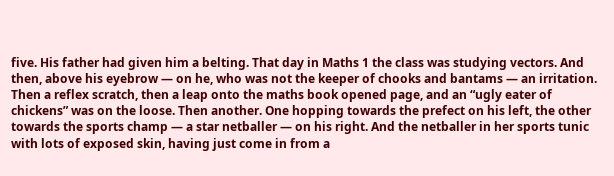five. His father had given him a belting. That day in Maths 1 the class was studying vectors. And then, above his eyebrow — on he, who was not the keeper of chooks and bantams — an irritation. Then a reflex scratch, then a leap onto the maths book opened page, and an “ugly eater of chickens” was on the loose. Then another. One hopping towards the prefect on his left, the other towards the sports champ — a star netballer — on his right. And the netballer in her sports tunic with lots of exposed skin, having just come in from a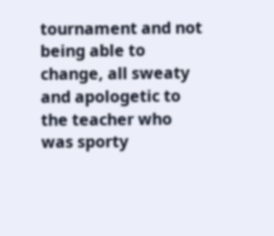tournament and not being able to change, all sweaty and apologetic to the teacher who was sporty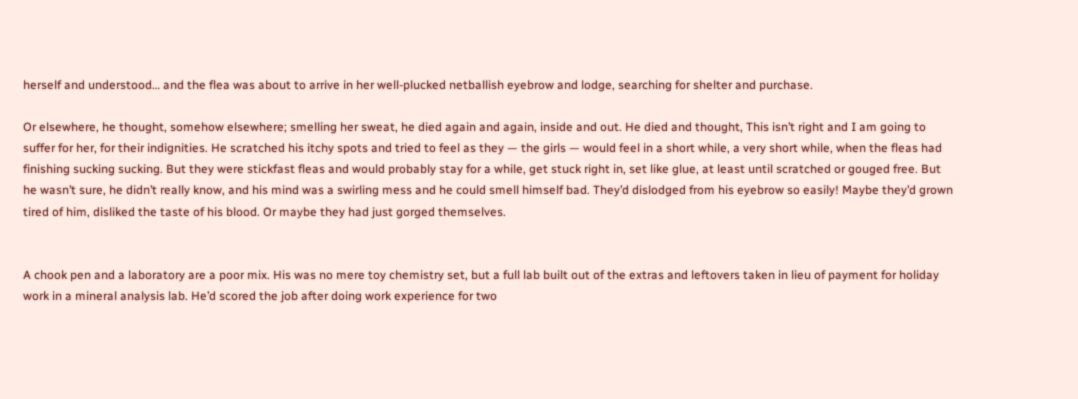herself and understood… and the flea was about to arrive in her well-plucked netballish eyebrow and lodge, searching for shelter and purchase.

Or elsewhere, he thought, somehow elsewhere; smelling her sweat, he died again and again, inside and out. He died and thought, This isn’t right and I am going to suffer for her, for their indignities. He scratched his itchy spots and tried to feel as they — the girls — would feel in a short while, a very short while, when the fleas had finishing sucking sucking. But they were stickfast fleas and would probably stay for a while, get stuck right in, set like glue, at least until scratched or gouged free. But he wasn’t sure, he didn’t really know, and his mind was a swirling mess and he could smell himself bad. They’d dislodged from his eyebrow so easily! Maybe they’d grown tired of him, disliked the taste of his blood. Or maybe they had just gorged themselves.


A chook pen and a laboratory are a poor mix. His was no mere toy chemistry set, but a full lab built out of the extras and leftovers taken in lieu of payment for holiday work in a mineral analysis lab. He’d scored the job after doing work experience for two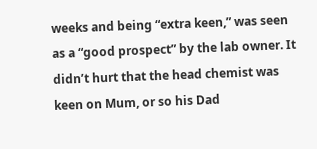weeks and being “extra keen,” was seen as a “good prospect” by the lab owner. It didn’t hurt that the head chemist was keen on Mum, or so his Dad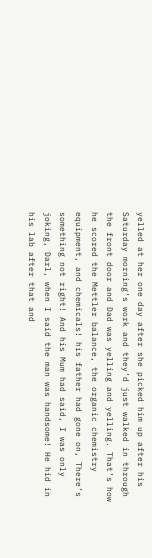yelled at her one day after she picked him up after his Saturday morning’s work and they’d just walked in through the front door and Dad was yelling and yelling. That’s how he scored the Mettler balance, the organic chemistry equipment, and chemicals! his father had gone on, There’s something not right! And his Mum had said, I was only joking, Darl, when I said the man was handsome! He hid in his lab after that and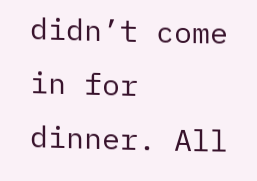didn’t come in for dinner. All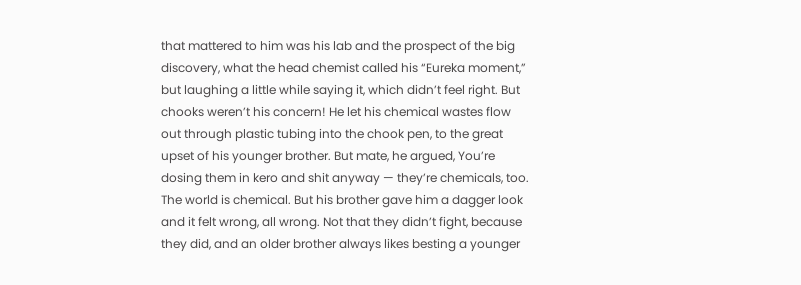that mattered to him was his lab and the prospect of the big discovery, what the head chemist called his “Eureka moment,” but laughing a little while saying it, which didn’t feel right. But chooks weren’t his concern! He let his chemical wastes flow out through plastic tubing into the chook pen, to the great upset of his younger brother. But mate, he argued, You’re dosing them in kero and shit anyway — they’re chemicals, too. The world is chemical. But his brother gave him a dagger look and it felt wrong, all wrong. Not that they didn’t fight, because they did, and an older brother always likes besting a younger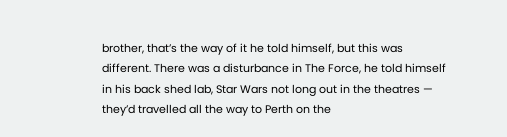brother, that’s the way of it he told himself, but this was different. There was a disturbance in The Force, he told himself in his back shed lab, Star Wars not long out in the theatres — they’d travelled all the way to Perth on the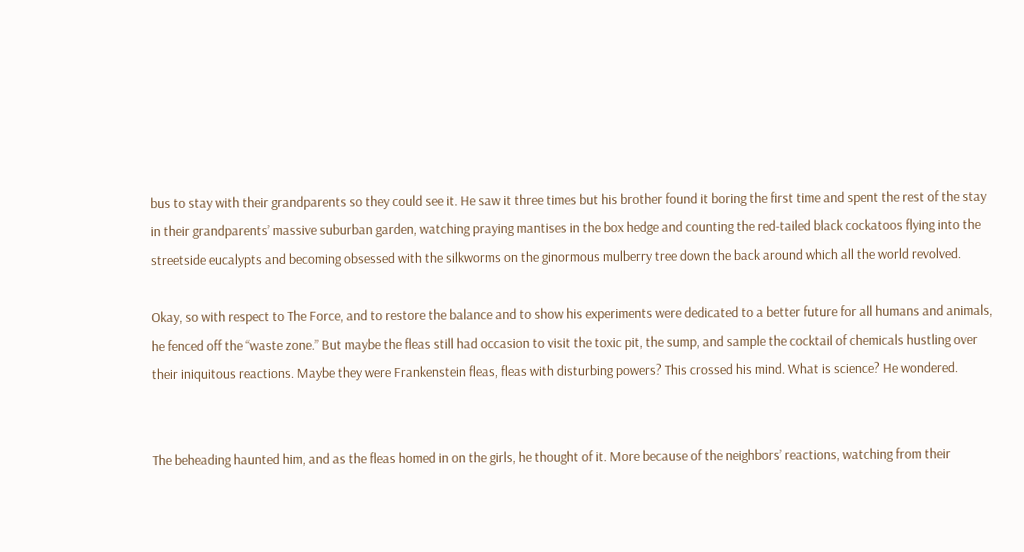bus to stay with their grandparents so they could see it. He saw it three times but his brother found it boring the first time and spent the rest of the stay in their grandparents’ massive suburban garden, watching praying mantises in the box hedge and counting the red-tailed black cockatoos flying into the streetside eucalypts and becoming obsessed with the silkworms on the ginormous mulberry tree down the back around which all the world revolved.

Okay, so with respect to The Force, and to restore the balance and to show his experiments were dedicated to a better future for all humans and animals, he fenced off the “waste zone.” But maybe the fleas still had occasion to visit the toxic pit, the sump, and sample the cocktail of chemicals hustling over their iniquitous reactions. Maybe they were Frankenstein fleas, fleas with disturbing powers? This crossed his mind. What is science? He wondered.


The beheading haunted him, and as the fleas homed in on the girls, he thought of it. More because of the neighbors’ reactions, watching from their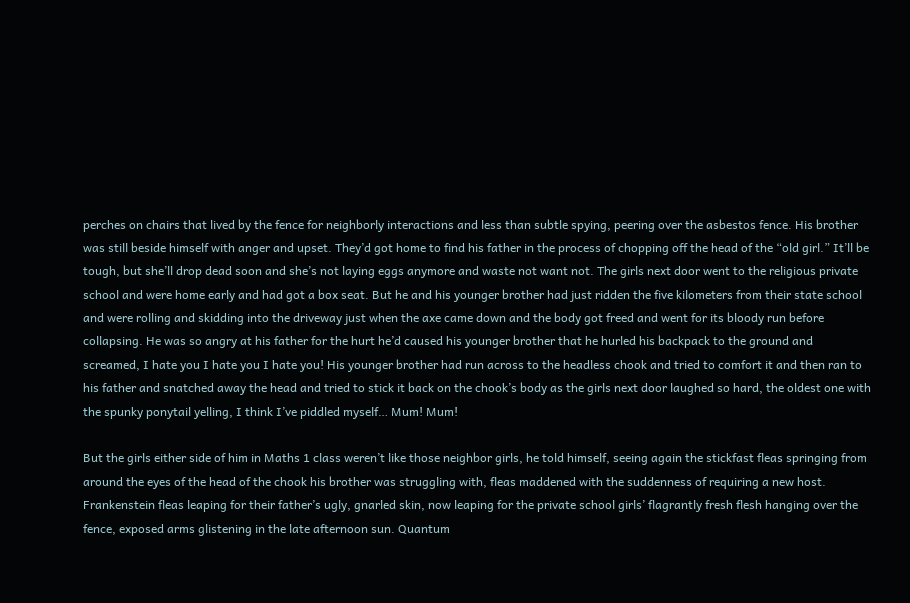perches on chairs that lived by the fence for neighborly interactions and less than subtle spying, peering over the asbestos fence. His brother was still beside himself with anger and upset. They’d got home to find his father in the process of chopping off the head of the “old girl.” It’ll be tough, but she’ll drop dead soon and she’s not laying eggs anymore and waste not want not. The girls next door went to the religious private school and were home early and had got a box seat. But he and his younger brother had just ridden the five kilometers from their state school and were rolling and skidding into the driveway just when the axe came down and the body got freed and went for its bloody run before collapsing. He was so angry at his father for the hurt he’d caused his younger brother that he hurled his backpack to the ground and screamed, I hate you I hate you I hate you! His younger brother had run across to the headless chook and tried to comfort it and then ran to his father and snatched away the head and tried to stick it back on the chook’s body as the girls next door laughed so hard, the oldest one with the spunky ponytail yelling, I think I’ve piddled myself… Mum! Mum!

But the girls either side of him in Maths 1 class weren’t like those neighbor girls, he told himself, seeing again the stickfast fleas springing from around the eyes of the head of the chook his brother was struggling with, fleas maddened with the suddenness of requiring a new host. Frankenstein fleas leaping for their father’s ugly, gnarled skin, now leaping for the private school girls’ flagrantly fresh flesh hanging over the fence, exposed arms glistening in the late afternoon sun. Quantum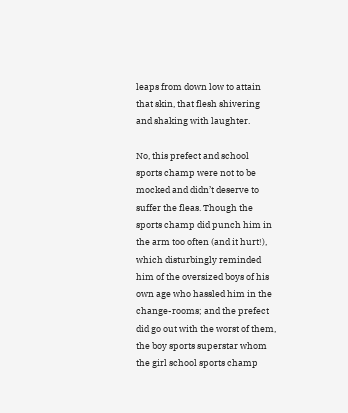leaps from down low to attain that skin, that flesh shivering and shaking with laughter.

No, this prefect and school sports champ were not to be mocked and didn’t deserve to suffer the fleas. Though the sports champ did punch him in the arm too often (and it hurt!), which disturbingly reminded him of the oversized boys of his own age who hassled him in the change-rooms; and the prefect did go out with the worst of them, the boy sports superstar whom the girl school sports champ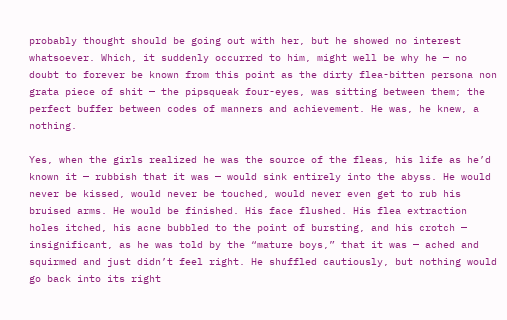probably thought should be going out with her, but he showed no interest whatsoever. Which, it suddenly occurred to him, might well be why he — no doubt to forever be known from this point as the dirty flea-bitten persona non grata piece of shit — the pipsqueak four-eyes, was sitting between them; the perfect buffer between codes of manners and achievement. He was, he knew, a nothing.

Yes, when the girls realized he was the source of the fleas, his life as he’d known it — rubbish that it was — would sink entirely into the abyss. He would never be kissed, would never be touched, would never even get to rub his bruised arms. He would be finished. His face flushed. His flea extraction holes itched, his acne bubbled to the point of bursting, and his crotch — insignificant, as he was told by the “mature boys,” that it was — ached and squirmed and just didn’t feel right. He shuffled cautiously, but nothing would go back into its right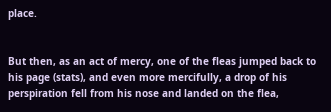place.


But then, as an act of mercy, one of the fleas jumped back to his page (stats), and even more mercifully, a drop of his perspiration fell from his nose and landed on the flea,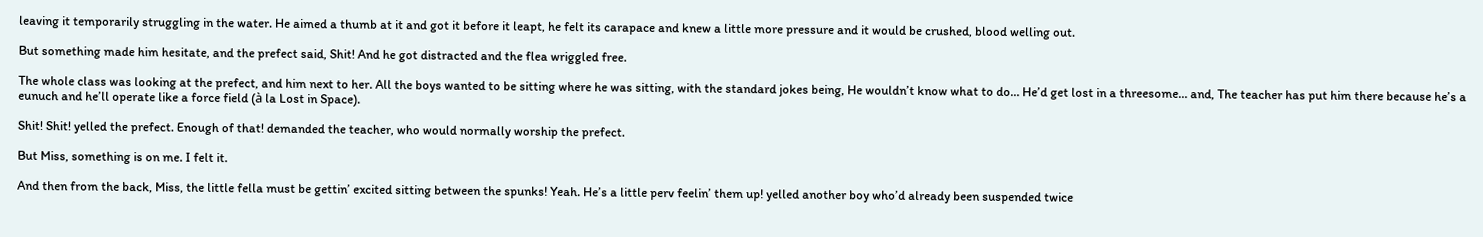leaving it temporarily struggling in the water. He aimed a thumb at it and got it before it leapt, he felt its carapace and knew a little more pressure and it would be crushed, blood welling out.

But something made him hesitate, and the prefect said, Shit! And he got distracted and the flea wriggled free.

The whole class was looking at the prefect, and him next to her. All the boys wanted to be sitting where he was sitting, with the standard jokes being, He wouldn’t know what to do… He’d get lost in a threesome… and, The teacher has put him there because he’s a eunuch and he’ll operate like a force field (à la Lost in Space).

Shit! Shit! yelled the prefect. Enough of that! demanded the teacher, who would normally worship the prefect.

But Miss, something is on me. I felt it.

And then from the back, Miss, the little fella must be gettin’ excited sitting between the spunks! Yeah. He’s a little perv feelin’ them up! yelled another boy who’d already been suspended twice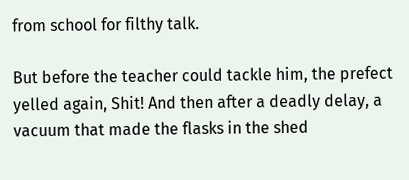from school for filthy talk.

But before the teacher could tackle him, the prefect yelled again, Shit! And then after a deadly delay, a vacuum that made the flasks in the shed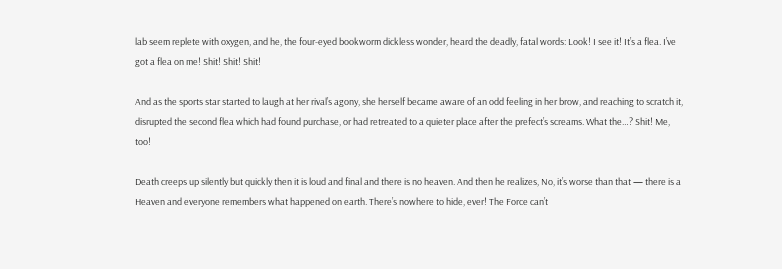lab seem replete with oxygen, and he, the four-eyed bookworm dickless wonder, heard the deadly, fatal words: Look! I see it! It’s a flea. I’ve got a flea on me! Shit! Shit! Shit!

And as the sports star started to laugh at her rival’s agony, she herself became aware of an odd feeling in her brow, and reaching to scratch it, disrupted the second flea which had found purchase, or had retreated to a quieter place after the prefect’s screams. What the…? Shit! Me, too!

Death creeps up silently but quickly then it is loud and final and there is no heaven. And then he realizes, No, it’s worse than that — there is a Heaven and everyone remembers what happened on earth. There’s nowhere to hide, ever! The Force can’t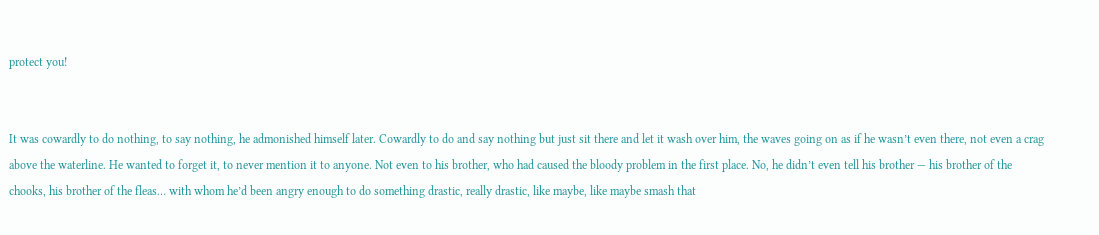protect you!


It was cowardly to do nothing, to say nothing, he admonished himself later. Cowardly to do and say nothing but just sit there and let it wash over him, the waves going on as if he wasn’t even there, not even a crag above the waterline. He wanted to forget it, to never mention it to anyone. Not even to his brother, who had caused the bloody problem in the first place. No, he didn’t even tell his brother — his brother of the chooks, his brother of the fleas… with whom he’d been angry enough to do something drastic, really drastic, like maybe, like maybe smash that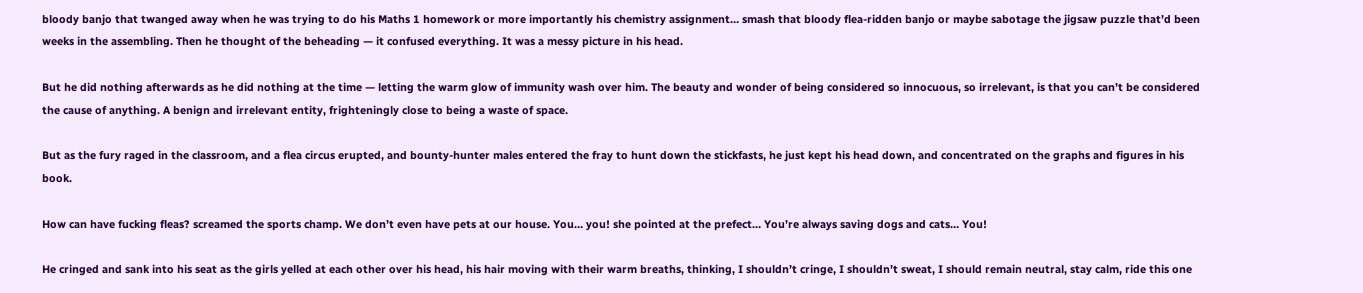bloody banjo that twanged away when he was trying to do his Maths 1 homework or more importantly his chemistry assignment… smash that bloody flea-ridden banjo or maybe sabotage the jigsaw puzzle that’d been weeks in the assembling. Then he thought of the beheading — it confused everything. It was a messy picture in his head.

But he did nothing afterwards as he did nothing at the time — letting the warm glow of immunity wash over him. The beauty and wonder of being considered so innocuous, so irrelevant, is that you can’t be considered the cause of anything. A benign and irrelevant entity, frighteningly close to being a waste of space.

But as the fury raged in the classroom, and a flea circus erupted, and bounty-hunter males entered the fray to hunt down the stickfasts, he just kept his head down, and concentrated on the graphs and figures in his book.

How can have fucking fleas? screamed the sports champ. We don’t even have pets at our house. You… you! she pointed at the prefect… You’re always saving dogs and cats… You!

He cringed and sank into his seat as the girls yelled at each other over his head, his hair moving with their warm breaths, thinking, I shouldn’t cringe, I shouldn’t sweat, I should remain neutral, stay calm, ride this one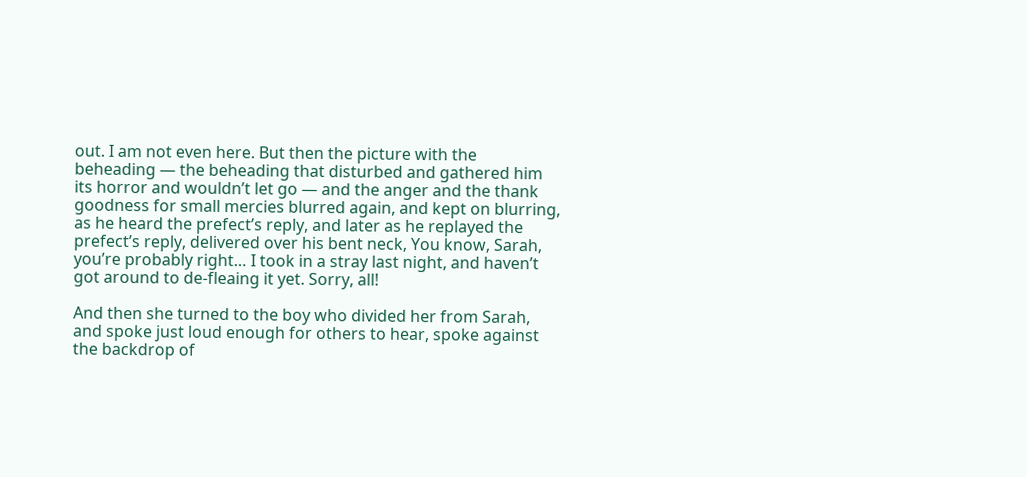out. I am not even here. But then the picture with the beheading — the beheading that disturbed and gathered him its horror and wouldn’t let go — and the anger and the thank goodness for small mercies blurred again, and kept on blurring, as he heard the prefect’s reply, and later as he replayed the prefect’s reply, delivered over his bent neck, You know, Sarah, you’re probably right… I took in a stray last night, and haven’t got around to de-fleaing it yet. Sorry, all!

And then she turned to the boy who divided her from Sarah, and spoke just loud enough for others to hear, spoke against the backdrop of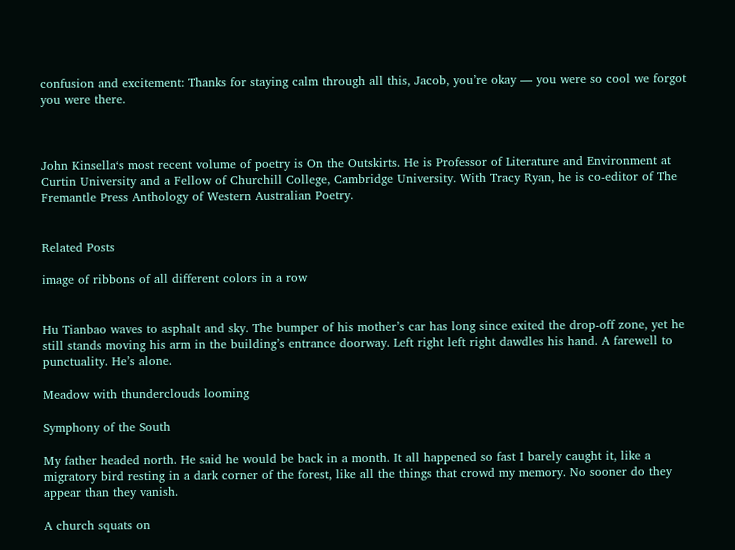confusion and excitement: Thanks for staying calm through all this, Jacob, you’re okay — you were so cool we forgot you were there.



John Kinsella‘s most recent volume of poetry is On the Outskirts. He is Professor of Literature and Environment at Curtin University and a Fellow of Churchill College, Cambridge University. With Tracy Ryan, he is co-editor of The Fremantle Press Anthology of Western Australian Poetry.


Related Posts

image of ribbons of all different colors in a row


Hu Tianbao waves to asphalt and sky. The bumper of his mother’s car has long since exited the drop-off zone, yet he still stands moving his arm in the building’s entrance doorway. Left right left right dawdles his hand. A farewell to punctuality. He’s alone.

Meadow with thunderclouds looming

Symphony of the South

My father headed north. He said he would be back in a month. It all happened so fast I barely caught it, like a migratory bird resting in a dark corner of the forest, like all the things that crowd my memory. No sooner do they appear than they vanish.

A church squats on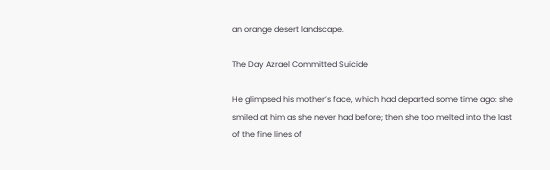an orange desert landscape.

The Day Azrael Committed Suicide

He glimpsed his mother’s face, which had departed some time ago: she smiled at him as she never had before; then she too melted into the last of the fine lines of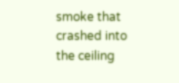smoke that crashed into the ceiling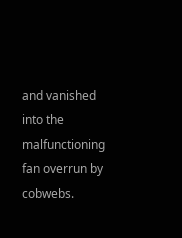and vanished into the malfunctioning fan overrun by cobwebs.